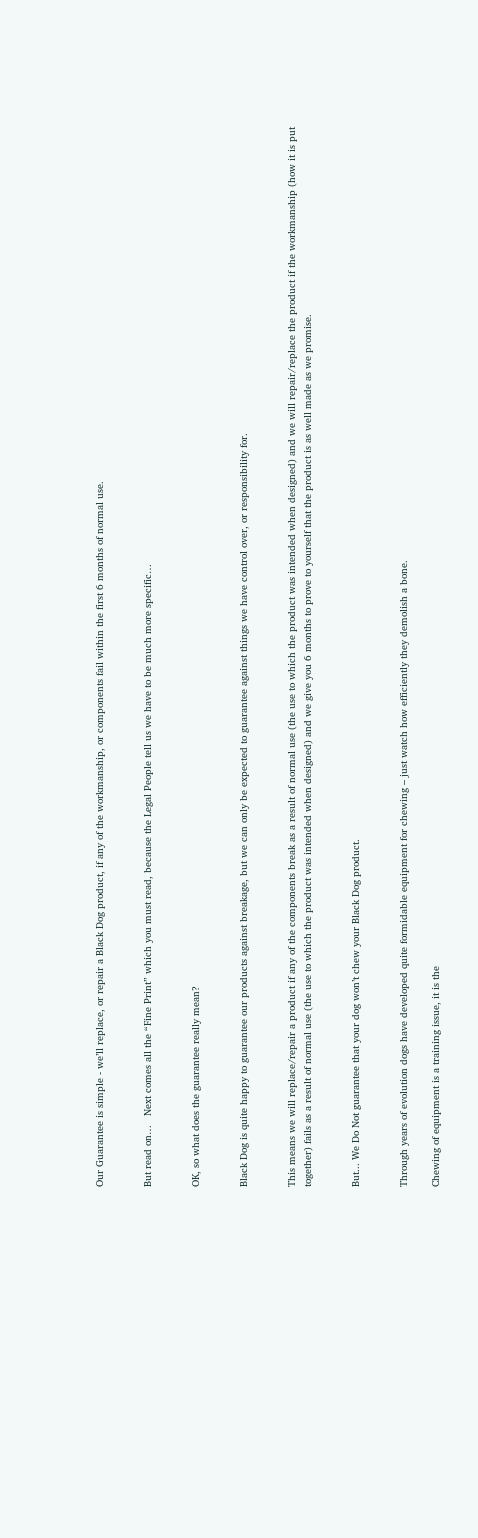Our Guarantee is simple - we’ll replace, or repair a Black Dog product, if any of the workmanship, or components fail within the first 6 months of normal use.


But read on…   Next comes all the “Fine Print” which you must read, because the Legal People tell us we have to be much more specific…


OK, so what does the guarantee really mean?


Black Dog is quite happy to guarantee our products against breakage, but we can only be expected to guarantee against things we have control over, or responsibility for.


This means we will replace/repair a product if any of the components break as a result of normal use (the use to which the product was intended when designed) and we will repair/replace the product if the workmanship (how it is put together) fails as a result of normal use (the use to which the product was intended when designed) and we give you 6 months to prove to yourself that the product is as well made as we promise.


But... We Do Not guarantee that your dog won’t chew your Black Dog product.


Through years of evolution dogs have developed quite formidable equipment for chewing – just watch how efficiently they demolish a bone.

Chewing of equipment is a training issue, it is the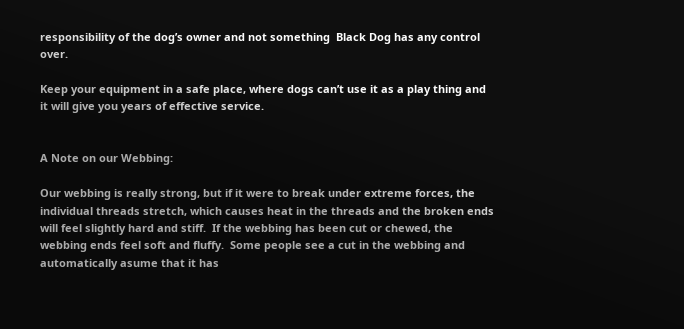responsibility of the dog’s owner and not something  Black Dog has any control over.

Keep your equipment in a safe place, where dogs can’t use it as a play thing and it will give you years of effective service.


A Note on our Webbing:

Our webbing is really strong, but if it were to break under extreme forces, the individual threads stretch, which causes heat in the threads and the broken ends will feel slightly hard and stiff.  If the webbing has been cut or chewed, the webbing ends feel soft and fluffy.  Some people see a cut in the webbing and automatically asume that it has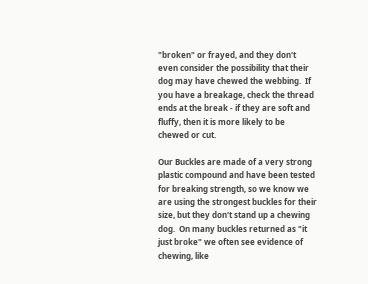"broken" or frayed, and they don't even consider the possibility that their dog may have chewed the webbing.  If you have a breakage, check the thread ends at the break - if they are soft and fluffy, then it is more likely to be chewed or cut.

Our Buckles are made of a very strong plastic compound and have been tested for breaking strength, so we know we are using the strongest buckles for their size, but they don't stand up a chewing dog.  On many buckles returned as "it just broke" we often see evidence of chewing, like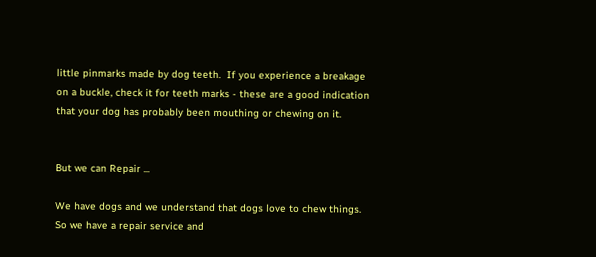little pinmarks made by dog teeth.  If you experience a breakage on a buckle, check it for teeth marks - these are a good indication that your dog has probably been mouthing or chewing on it.


But we can Repair ...

We have dogs and we understand that dogs love to chew things.  So we have a repair service and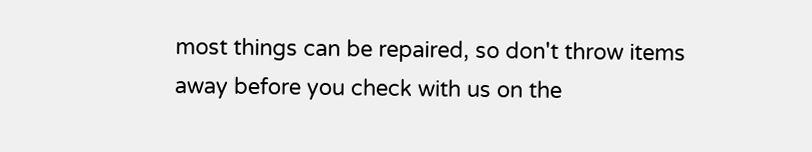most things can be repaired, so don't throw items away before you check with us on the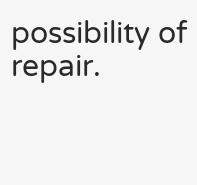possibility of repair.